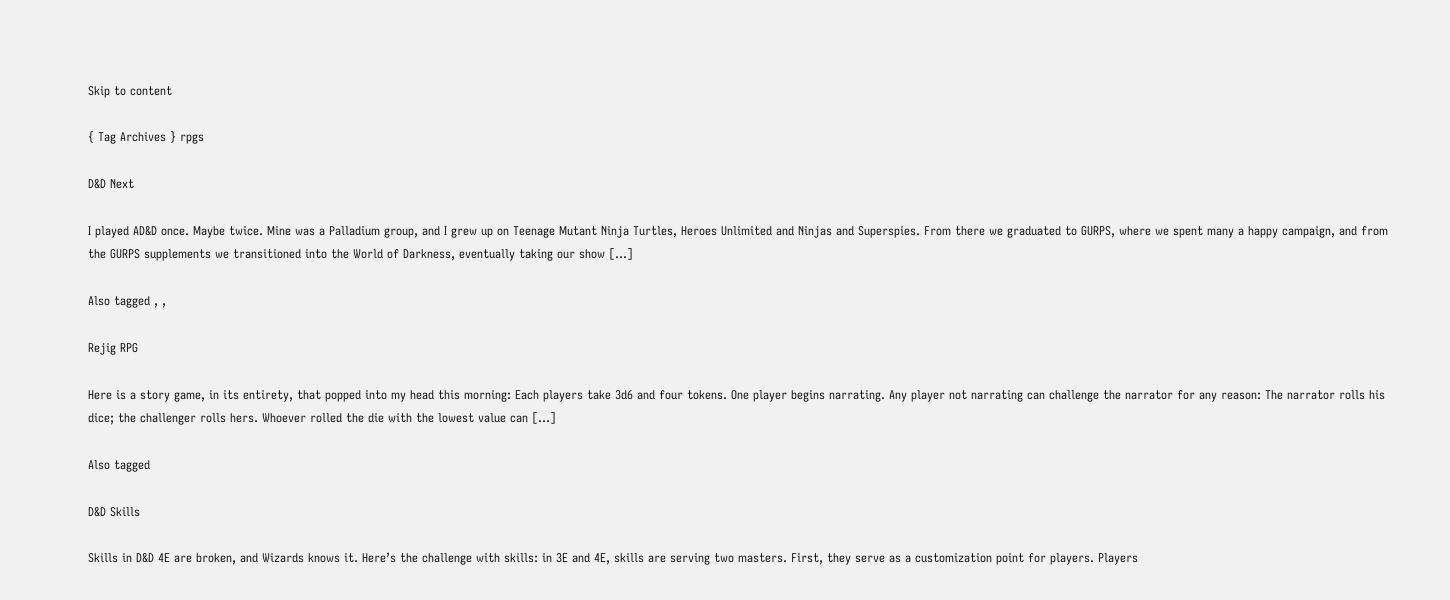Skip to content

{ Tag Archives } rpgs

D&D Next

I played AD&D once. Maybe twice. Mine was a Palladium group, and I grew up on Teenage Mutant Ninja Turtles, Heroes Unlimited and Ninjas and Superspies. From there we graduated to GURPS, where we spent many a happy campaign, and from the GURPS supplements we transitioned into the World of Darkness, eventually taking our show […]

Also tagged , ,

Rejig RPG

Here is a story game, in its entirety, that popped into my head this morning: Each players take 3d6 and four tokens. One player begins narrating. Any player not narrating can challenge the narrator for any reason: The narrator rolls his dice; the challenger rolls hers. Whoever rolled the die with the lowest value can […]

Also tagged

D&D Skills

Skills in D&D 4E are broken, and Wizards knows it. Here’s the challenge with skills: in 3E and 4E, skills are serving two masters. First, they serve as a customization point for players. Players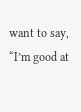want to say, “I’m good at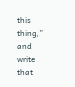this thing,” and write that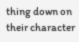thing down on their character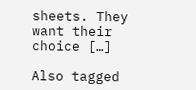sheets. They want their choice […]

Also tagged